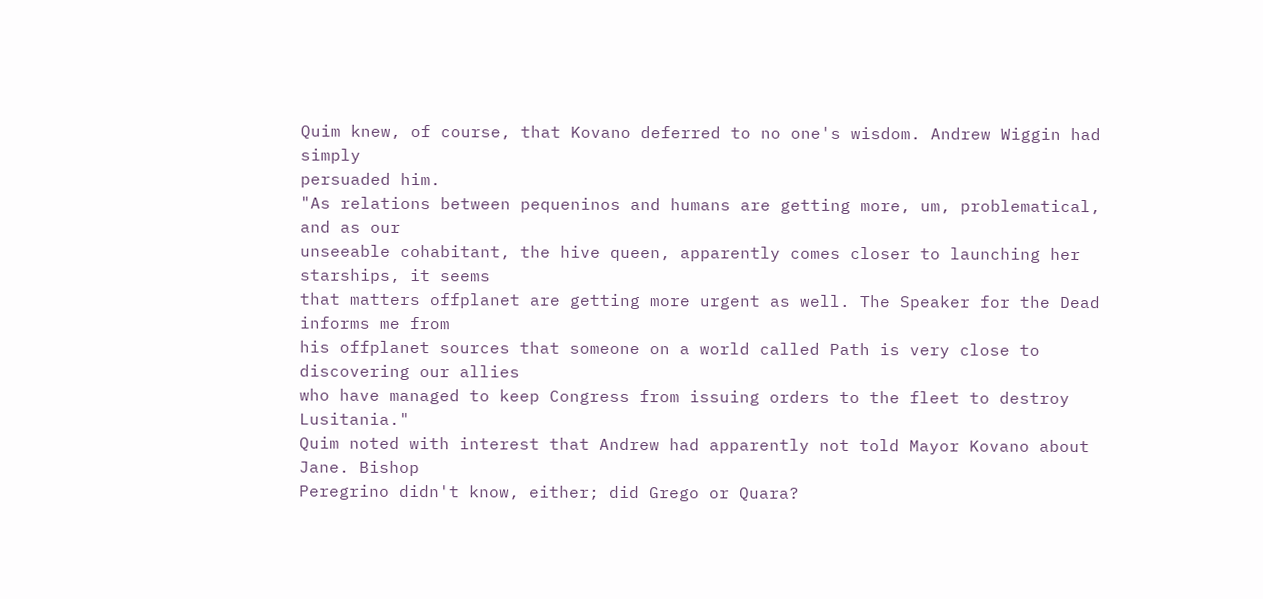Quim knew, of course, that Kovano deferred to no one's wisdom. Andrew Wiggin had simply
persuaded him.
"As relations between pequeninos and humans are getting more, um, problematical, and as our
unseeable cohabitant, the hive queen, apparently comes closer to launching her starships, it seems
that matters offplanet are getting more urgent as well. The Speaker for the Dead informs me from
his offplanet sources that someone on a world called Path is very close to discovering our allies
who have managed to keep Congress from issuing orders to the fleet to destroy Lusitania."
Quim noted with interest that Andrew had apparently not told Mayor Kovano about Jane. Bishop
Peregrino didn't know, either; did Grego or Quara?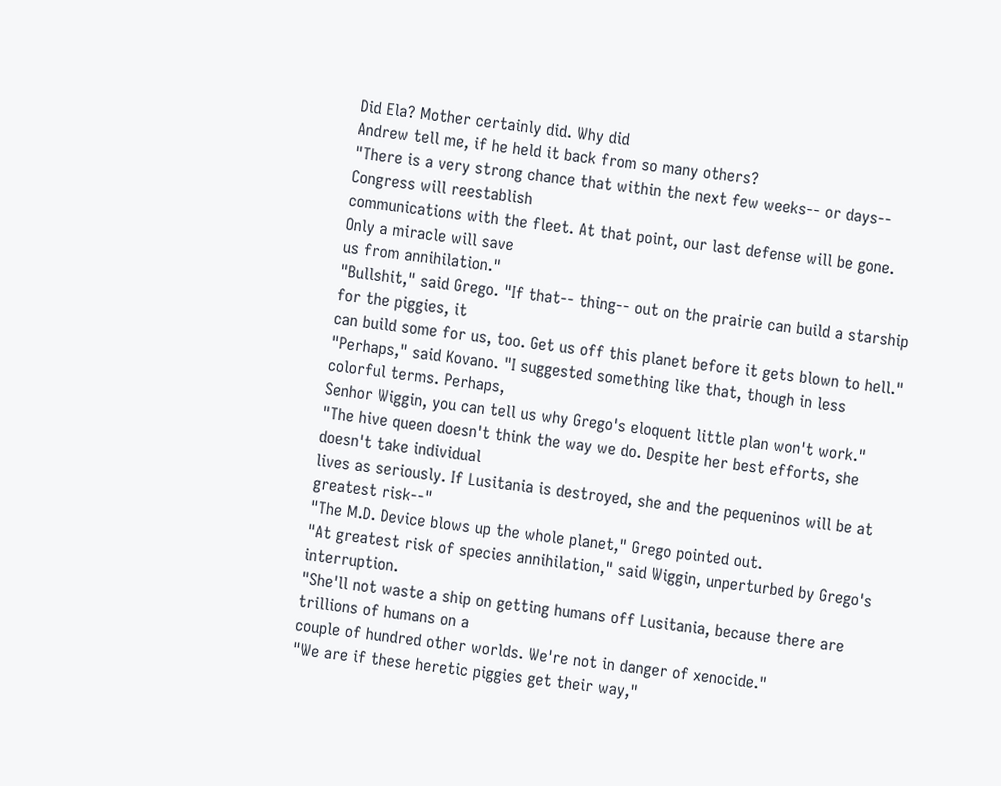Did Ela? Mother certainly did. Why did
Andrew tell me, if he held it back from so many others?
"There is a very strong chance that within the next few weeks-- or days-- Congress will reestablish
communications with the fleet. At that point, our last defense will be gone. Only a miracle will save
us from annihilation."
"Bullshit," said Grego. "If that-- thing-- out on the prairie can build a starship for the piggies, it
can build some for us, too. Get us off this planet before it gets blown to hell."
"Perhaps," said Kovano. "I suggested something like that, though in less colorful terms. Perhaps,
Senhor Wiggin, you can tell us why Grego's eloquent little plan won't work."
"The hive queen doesn't think the way we do. Despite her best efforts, she doesn't take individual
lives as seriously. If Lusitania is destroyed, she and the pequeninos will be at greatest risk--"
"The M.D. Device blows up the whole planet," Grego pointed out.
"At greatest risk of species annihilation," said Wiggin, unperturbed by Grego's interruption.
"She'll not waste a ship on getting humans off Lusitania, because there are trillions of humans on a
couple of hundred other worlds. We're not in danger of xenocide."
"We are if these heretic piggies get their way,"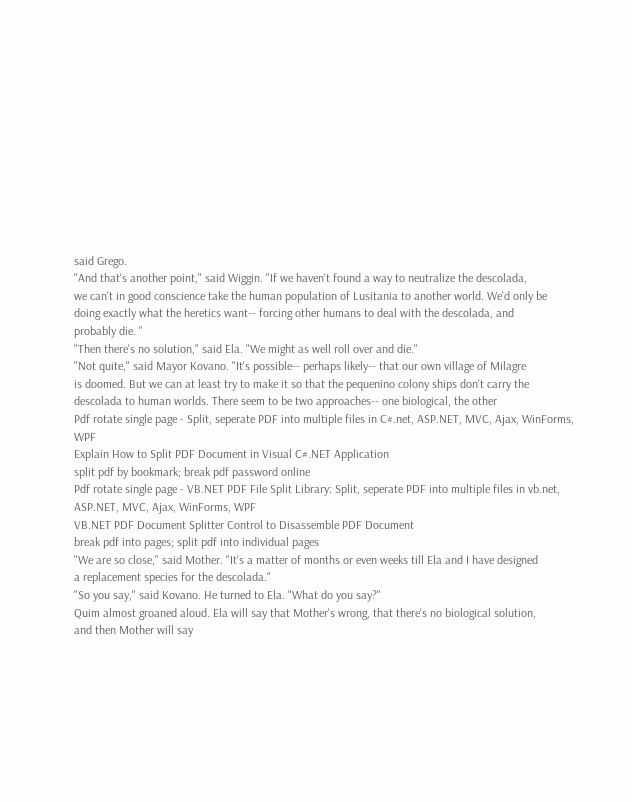said Grego.
"And that's another point," said Wiggin. "If we haven't found a way to neutralize the descolada,
we can't in good conscience take the human population of Lusitania to another world. We'd only be
doing exactly what the heretics want-- forcing other humans to deal with the descolada, and
probably die. "
"Then there's no solution," said Ela. "We might as well roll over and die."
"Not quite," said Mayor Kovano. "It's possible-- perhaps likely-- that our own village of Milagre
is doomed. But we can at least try to make it so that the pequenino colony ships don't carry the
descolada to human worlds. There seem to be two approaches-- one biological, the other
Pdf rotate single page - Split, seperate PDF into multiple files in C#.net, ASP.NET, MVC, Ajax, WinForms, WPF
Explain How to Split PDF Document in Visual C#.NET Application
split pdf by bookmark; break pdf password online
Pdf rotate single page - VB.NET PDF File Split Library: Split, seperate PDF into multiple files in vb.net, ASP.NET, MVC, Ajax, WinForms, WPF
VB.NET PDF Document Splitter Control to Disassemble PDF Document
break pdf into pages; split pdf into individual pages
"We are so close," said Mother. "It's a matter of months or even weeks till Ela and I have designed
a replacement species for the descolada."
"So you say," said Kovano. He turned to Ela. "What do you say?"
Quim almost groaned aloud. Ela will say that Mother's wrong, that there's no biological solution,
and then Mother will say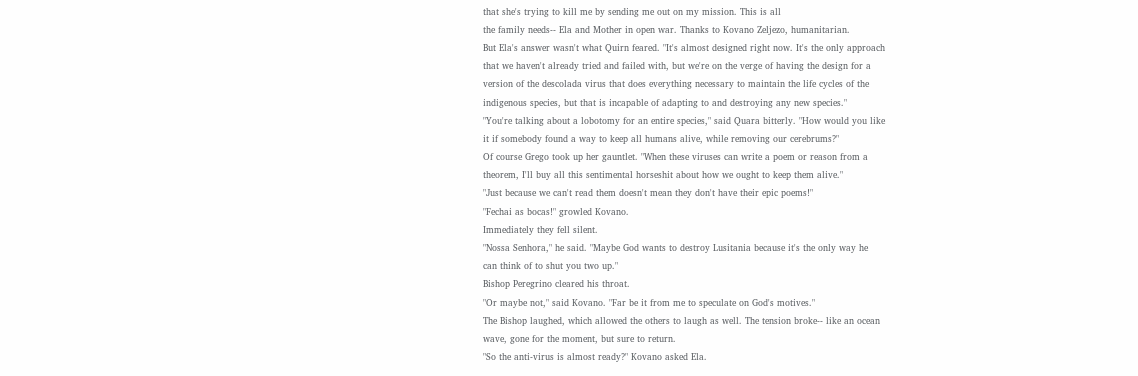that she's trying to kill me by sending me out on my mission. This is all
the family needs-- Ela and Mother in open war. Thanks to Kovano Zeljezo, humanitarian.
But Ela's answer wasn't what Quirn feared. "It's almost designed right now. It's the only approach
that we haven't already tried and failed with, but we're on the verge of having the design for a
version of the descolada virus that does everything necessary to maintain the life cycles of the
indigenous species, but that is incapable of adapting to and destroying any new species."
"You're talking about a lobotomy for an entire species," said Quara bitterly. "How would you like
it if somebody found a way to keep all humans alive, while removing our cerebrums?"
Of course Grego took up her gauntlet. "When these viruses can write a poem or reason from a
theorem, I'll buy all this sentimental horseshit about how we ought to keep them alive."
"Just because we can't read them doesn't mean they don't have their epic poems!"
"Fechai as bocas!" growled Kovano.
Immediately they fell silent.
"Nossa Senhora," he said. "Maybe God wants to destroy Lusitania because it's the only way he
can think of to shut you two up."
Bishop Peregrino cleared his throat.
"Or maybe not," said Kovano. "Far be it from me to speculate on God's motives."
The Bishop laughed, which allowed the others to laugh as well. The tension broke-- like an ocean
wave, gone for the moment, but sure to return.
"So the anti-virus is almost ready?" Kovano asked Ela.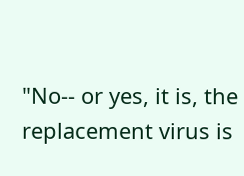"No-- or yes, it is, the replacement virus is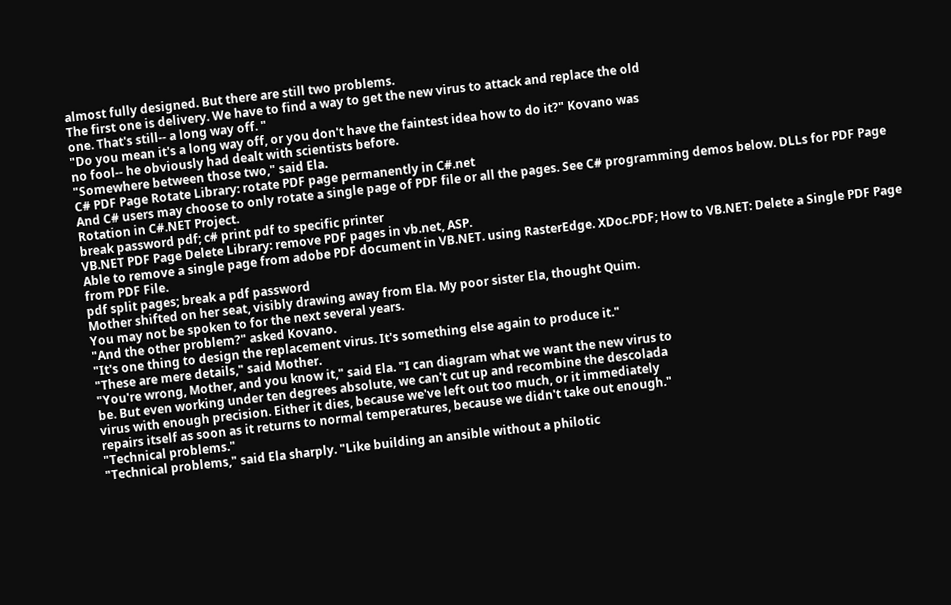almost fully designed. But there are still two problems.
The first one is delivery. We have to find a way to get the new virus to attack and replace the old
one. That's still-- a long way off. "
"Do you mean it's a long way off, or you don't have the faintest idea how to do it?" Kovano was
no fool-- he obviously had dealt with scientists before.
"Somewhere between those two," said Ela.
C# PDF Page Rotate Library: rotate PDF page permanently in C#.net
And C# users may choose to only rotate a single page of PDF file or all the pages. See C# programming demos below. DLLs for PDF Page Rotation in C#.NET Project.
break password pdf; c# print pdf to specific printer
VB.NET PDF Page Delete Library: remove PDF pages in vb.net, ASP.
Able to remove a single page from adobe PDF document in VB.NET. using RasterEdge. XDoc.PDF; How to VB.NET: Delete a Single PDF Page from PDF File.
pdf split pages; break a pdf password
Mother shifted on her seat, visibly drawing away from Ela. My poor sister Ela, thought Quim.
You may not be spoken to for the next several years.
"And the other problem?" asked Kovano.
"It's one thing to design the replacement virus. It's something else again to produce it."
"These are mere details," said Mother.
"You're wrong, Mother, and you know it," said Ela. "I can diagram what we want the new virus to
be. But even working under ten degrees absolute, we can't cut up and recombine the descolada
virus with enough precision. Either it dies, because we've left out too much, or it immediately
repairs itself as soon as it returns to normal temperatures, because we didn't take out enough."
"Technical problems."
"Technical problems," said Ela sharply. "Like building an ansible without a philotic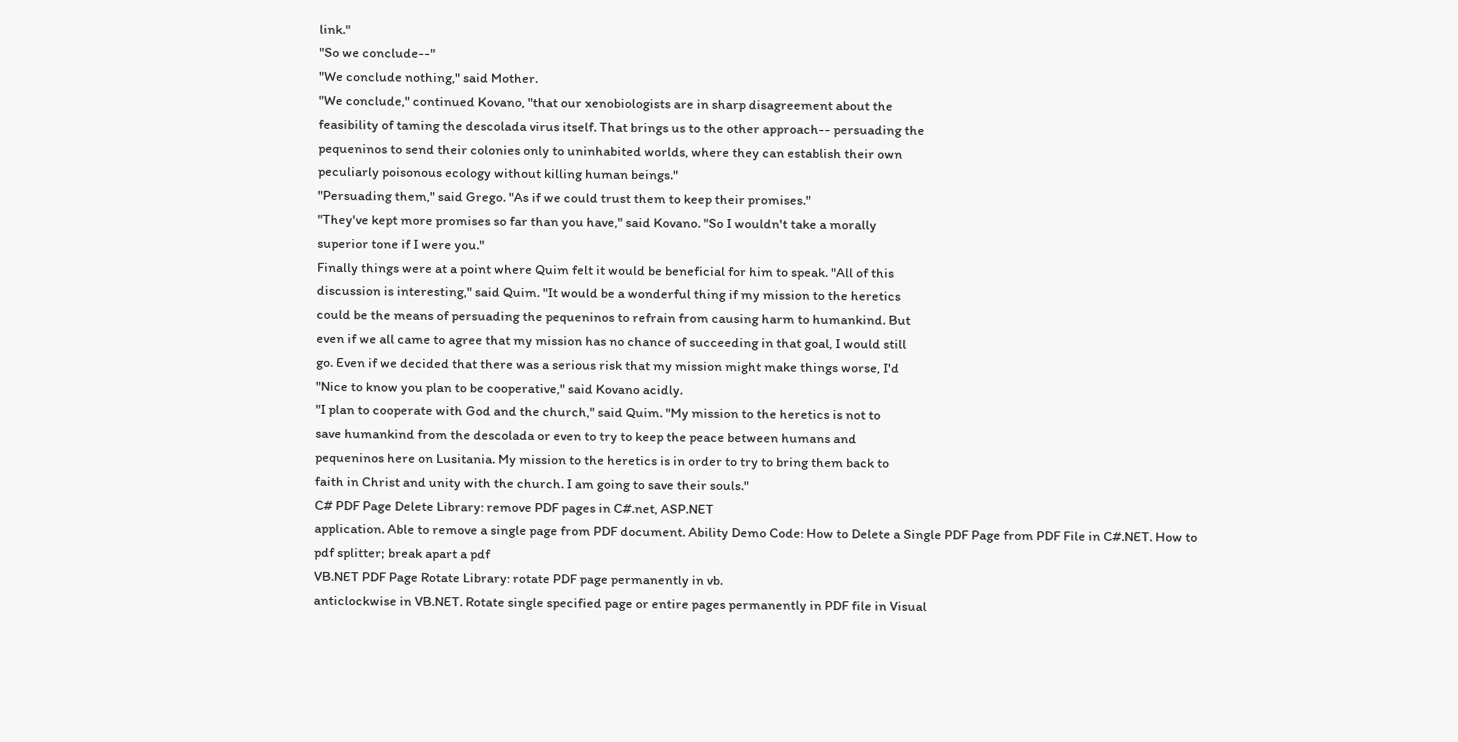link."
"So we conclude--"
"We conclude nothing," said Mother.
"We conclude," continued Kovano, "that our xenobiologists are in sharp disagreement about the
feasibility of taming the descolada virus itself. That brings us to the other approach-- persuading the
pequeninos to send their colonies only to uninhabited worlds, where they can establish their own
peculiarly poisonous ecology without killing human beings."
"Persuading them," said Grego. "As if we could trust them to keep their promises."
"They've kept more promises so far than you have," said Kovano. "So I wouldn't take a morally
superior tone if I were you."
Finally things were at a point where Quim felt it would be beneficial for him to speak. "All of this
discussion is interesting," said Quim. "It would be a wonderful thing if my mission to the heretics
could be the means of persuading the pequeninos to refrain from causing harm to humankind. But
even if we all came to agree that my mission has no chance of succeeding in that goal, I would still
go. Even if we decided that there was a serious risk that my mission might make things worse, I'd
"Nice to know you plan to be cooperative," said Kovano acidly.
"I plan to cooperate with God and the church," said Quim. "My mission to the heretics is not to
save humankind from the descolada or even to try to keep the peace between humans and
pequeninos here on Lusitania. My mission to the heretics is in order to try to bring them back to
faith in Christ and unity with the church. I am going to save their souls."
C# PDF Page Delete Library: remove PDF pages in C#.net, ASP.NET
application. Able to remove a single page from PDF document. Ability Demo Code: How to Delete a Single PDF Page from PDF File in C#.NET. How to
pdf splitter; break apart a pdf
VB.NET PDF Page Rotate Library: rotate PDF page permanently in vb.
anticlockwise in VB.NET. Rotate single specified page or entire pages permanently in PDF file in Visual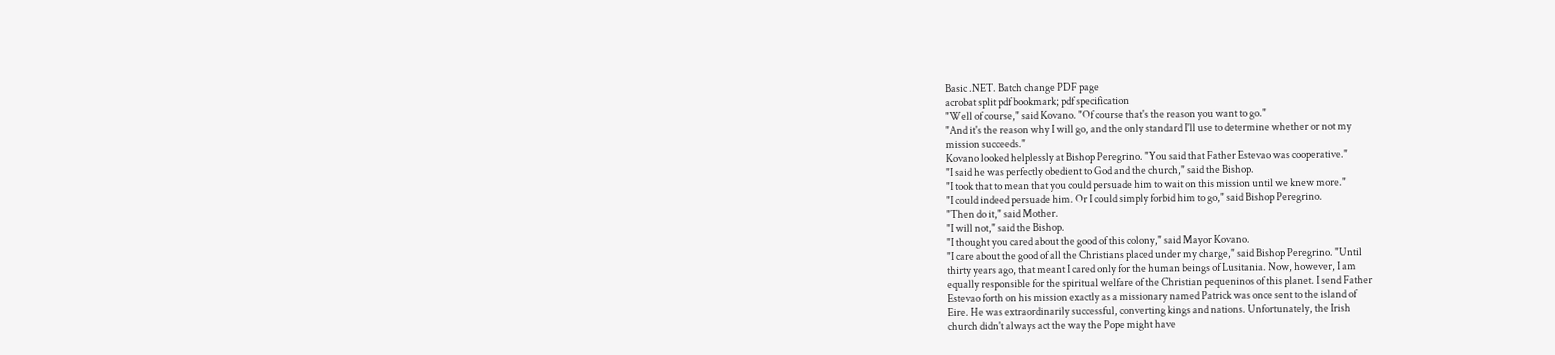Basic .NET. Batch change PDF page
acrobat split pdf bookmark; pdf specification
"Well of course," said Kovano. "Of course that's the reason you want to go."
"And it's the reason why I will go, and the only standard I'll use to determine whether or not my
mission succeeds."
Kovano looked helplessly at Bishop Peregrino. "You said that Father Estevao was cooperative."
"I said he was perfectly obedient to God and the church," said the Bishop.
"I took that to mean that you could persuade him to wait on this mission until we knew more."
"I could indeed persuade him. Or I could simply forbid him to go," said Bishop Peregrino.
"Then do it," said Mother.
"I will not," said the Bishop.
"I thought you cared about the good of this colony," said Mayor Kovano.
"I care about the good of all the Christians placed under my charge," said Bishop Peregrino. "Until
thirty years ago, that meant I cared only for the human beings of Lusitania. Now, however, I am
equally responsible for the spiritual welfare of the Christian pequeninos of this planet. I send Father
Estevao forth on his mission exactly as a missionary named Patrick was once sent to the island of
Eire. He was extraordinarily successful, converting kings and nations. Unfortunately, the Irish
church didn't always act the way the Pope might have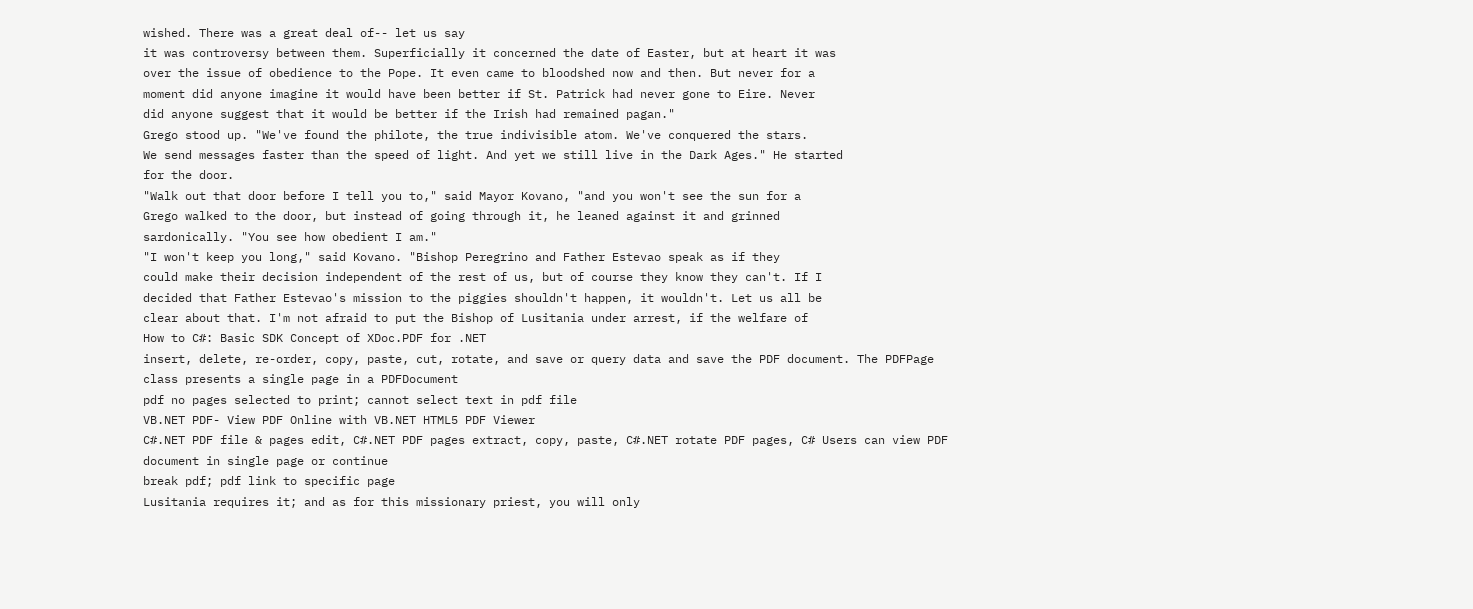wished. There was a great deal of-- let us say
it was controversy between them. Superficially it concerned the date of Easter, but at heart it was
over the issue of obedience to the Pope. It even came to bloodshed now and then. But never for a
moment did anyone imagine it would have been better if St. Patrick had never gone to Eire. Never
did anyone suggest that it would be better if the Irish had remained pagan."
Grego stood up. "We've found the philote, the true indivisible atom. We've conquered the stars.
We send messages faster than the speed of light. And yet we still live in the Dark Ages." He started
for the door.
"Walk out that door before I tell you to," said Mayor Kovano, "and you won't see the sun for a
Grego walked to the door, but instead of going through it, he leaned against it and grinned
sardonically. "You see how obedient I am."
"I won't keep you long," said Kovano. "Bishop Peregrino and Father Estevao speak as if they
could make their decision independent of the rest of us, but of course they know they can't. If I
decided that Father Estevao's mission to the piggies shouldn't happen, it wouldn't. Let us all be
clear about that. I'm not afraid to put the Bishop of Lusitania under arrest, if the welfare of
How to C#: Basic SDK Concept of XDoc.PDF for .NET
insert, delete, re-order, copy, paste, cut, rotate, and save or query data and save the PDF document. The PDFPage class presents a single page in a PDFDocument
pdf no pages selected to print; cannot select text in pdf file
VB.NET PDF- View PDF Online with VB.NET HTML5 PDF Viewer
C#.NET PDF file & pages edit, C#.NET PDF pages extract, copy, paste, C#.NET rotate PDF pages, C# Users can view PDF document in single page or continue
break pdf; pdf link to specific page
Lusitania requires it; and as for this missionary priest, you will only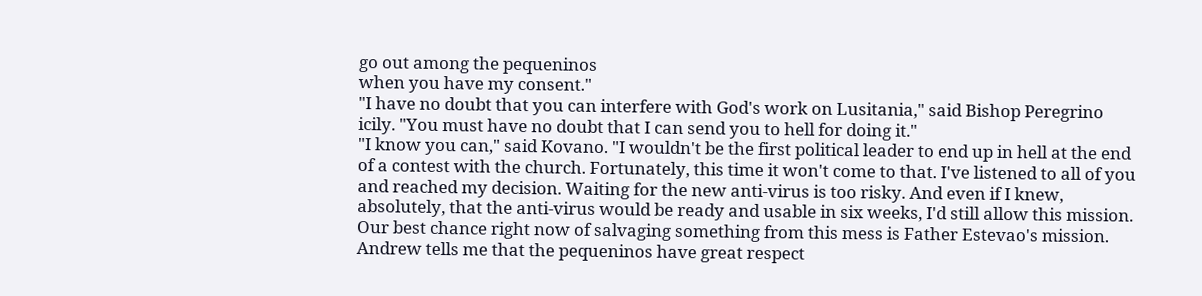go out among the pequeninos
when you have my consent."
"I have no doubt that you can interfere with God's work on Lusitania," said Bishop Peregrino
icily. "You must have no doubt that I can send you to hell for doing it."
"I know you can," said Kovano. "I wouldn't be the first political leader to end up in hell at the end
of a contest with the church. Fortunately, this time it won't come to that. I've listened to all of you
and reached my decision. Waiting for the new anti-virus is too risky. And even if I knew,
absolutely, that the anti-virus would be ready and usable in six weeks, I'd still allow this mission.
Our best chance right now of salvaging something from this mess is Father Estevao's mission.
Andrew tells me that the pequeninos have great respect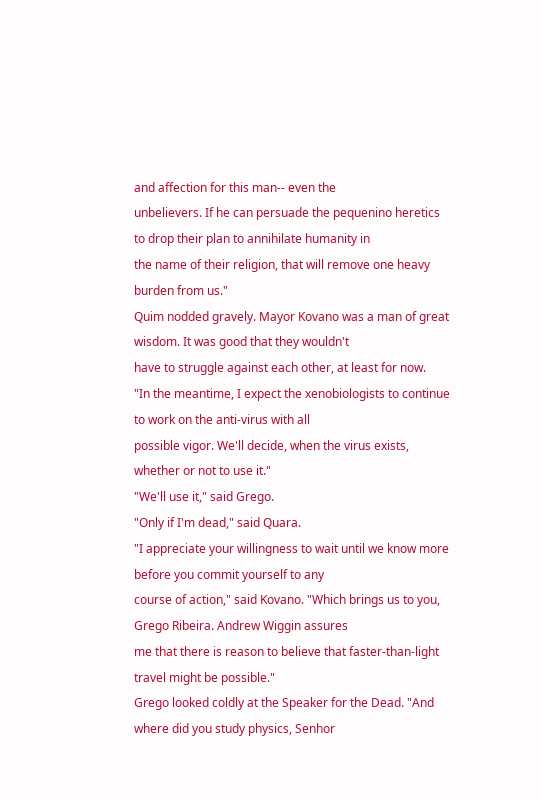and affection for this man-- even the
unbelievers. If he can persuade the pequenino heretics to drop their plan to annihilate humanity in
the name of their religion, that will remove one heavy burden from us."
Quim nodded gravely. Mayor Kovano was a man of great wisdom. It was good that they wouldn't
have to struggle against each other, at least for now.
"In the meantime, I expect the xenobiologists to continue to work on the anti-virus with all
possible vigor. We'll decide, when the virus exists, whether or not to use it."
"We'll use it," said Grego.
"Only if I'm dead," said Quara.
"I appreciate your willingness to wait until we know more before you commit yourself to any
course of action," said Kovano. "Which brings us to you, Grego Ribeira. Andrew Wiggin assures
me that there is reason to believe that faster-than-light travel might be possible."
Grego looked coldly at the Speaker for the Dead. "And where did you study physics, Senhor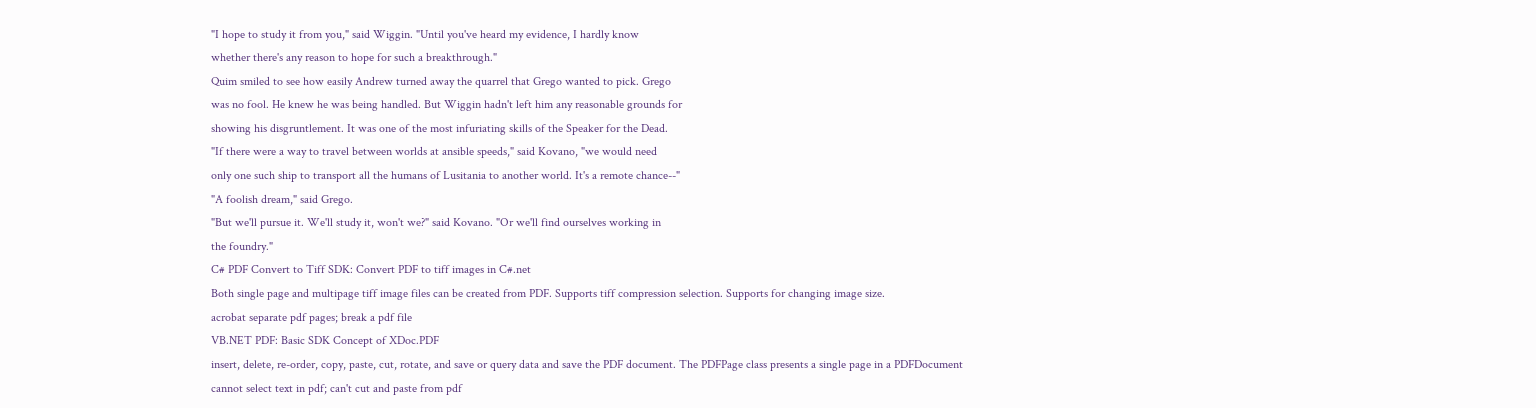"I hope to study it from you," said Wiggin. "Until you've heard my evidence, I hardly know
whether there's any reason to hope for such a breakthrough."
Quim smiled to see how easily Andrew turned away the quarrel that Grego wanted to pick. Grego
was no fool. He knew he was being handled. But Wiggin hadn't left him any reasonable grounds for
showing his disgruntlement. It was one of the most infuriating skills of the Speaker for the Dead.
"If there were a way to travel between worlds at ansible speeds," said Kovano, "we would need
only one such ship to transport all the humans of Lusitania to another world. It's a remote chance--"
"A foolish dream," said Grego.
"But we'll pursue it. We'll study it, won't we?" said Kovano. "Or we'll find ourselves working in
the foundry."
C# PDF Convert to Tiff SDK: Convert PDF to tiff images in C#.net
Both single page and multipage tiff image files can be created from PDF. Supports tiff compression selection. Supports for changing image size.
acrobat separate pdf pages; break a pdf file
VB.NET PDF: Basic SDK Concept of XDoc.PDF
insert, delete, re-order, copy, paste, cut, rotate, and save or query data and save the PDF document. The PDFPage class presents a single page in a PDFDocument
cannot select text in pdf; can't cut and paste from pdf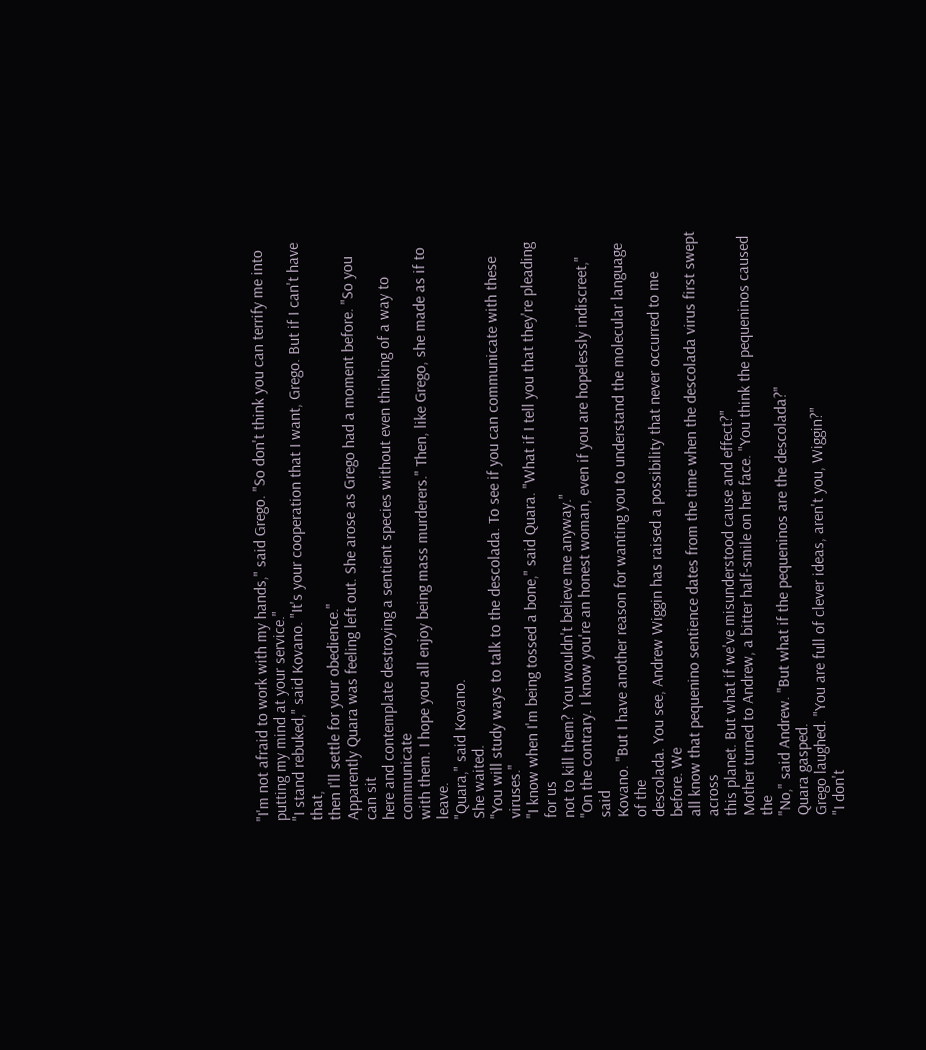"I'm not afraid to work with my hands," said Grego. "So don't think you can terrify me into
putting my mind at your service."
"I stand rebuked," said Kovano. "It's your cooperation that I want, Grego. But if I can't have that,
then I'll settle for your obedience."
Apparently Quara was feeling left out. She arose as Grego had a moment before. "So you can sit
here and contemplate destroying a sentient species without even thinking of a way to communicate
with them. I hope you all enjoy being mass murderers." Then, like Grego, she made as if to leave.
"Quara," said Kovano.
She waited.
"You will study ways to talk to the descolada. To see if you can communicate with these viruses."
"I know when I'm being tossed a bone," said Quara. "What if I tell you that they're pleading for us
not to kill them? You wouldn't believe me anyway."
"On the contrary. I know you're an honest woman, even if you are hopelessly indiscreet," said
Kovano. "But I have another reason for wanting you to understand the molecular language of the
descolada. You see, Andrew Wiggin has raised a possibility that never occurred to me before. We
all know that pequenino sentience dates from the time when the descolada virus first swept across
this planet. But what if we've misunderstood cause and effect?"
Mother turned to Andrew, a bitter half-smile on her face. "You think the pequeninos caused the
"No," said Andrew. "But what if the pequeninos are the descolada?"
Quara gasped.
Grego laughed. "You are full of clever ideas, aren't you, Wiggin?"
"I don't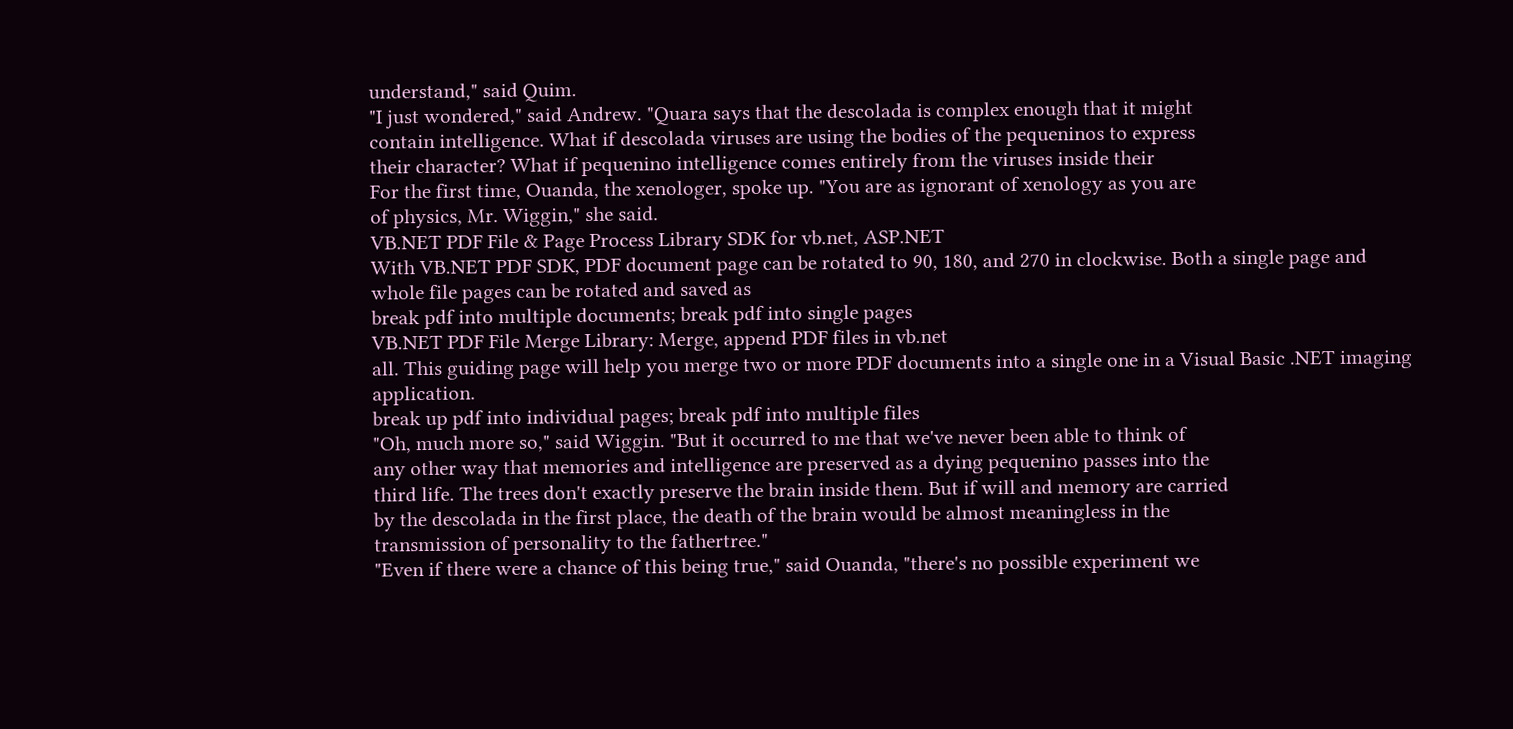understand," said Quim.
"I just wondered," said Andrew. "Quara says that the descolada is complex enough that it might
contain intelligence. What if descolada viruses are using the bodies of the pequeninos to express
their character? What if pequenino intelligence comes entirely from the viruses inside their
For the first time, Ouanda, the xenologer, spoke up. "You are as ignorant of xenology as you are
of physics, Mr. Wiggin," she said.
VB.NET PDF File & Page Process Library SDK for vb.net, ASP.NET
With VB.NET PDF SDK, PDF document page can be rotated to 90, 180, and 270 in clockwise. Both a single page and whole file pages can be rotated and saved as
break pdf into multiple documents; break pdf into single pages
VB.NET PDF File Merge Library: Merge, append PDF files in vb.net
all. This guiding page will help you merge two or more PDF documents into a single one in a Visual Basic .NET imaging application.
break up pdf into individual pages; break pdf into multiple files
"Oh, much more so," said Wiggin. "But it occurred to me that we've never been able to think of
any other way that memories and intelligence are preserved as a dying pequenino passes into the
third life. The trees don't exactly preserve the brain inside them. But if will and memory are carried
by the descolada in the first place, the death of the brain would be almost meaningless in the
transmission of personality to the fathertree."
"Even if there were a chance of this being true," said Ouanda, "there's no possible experiment we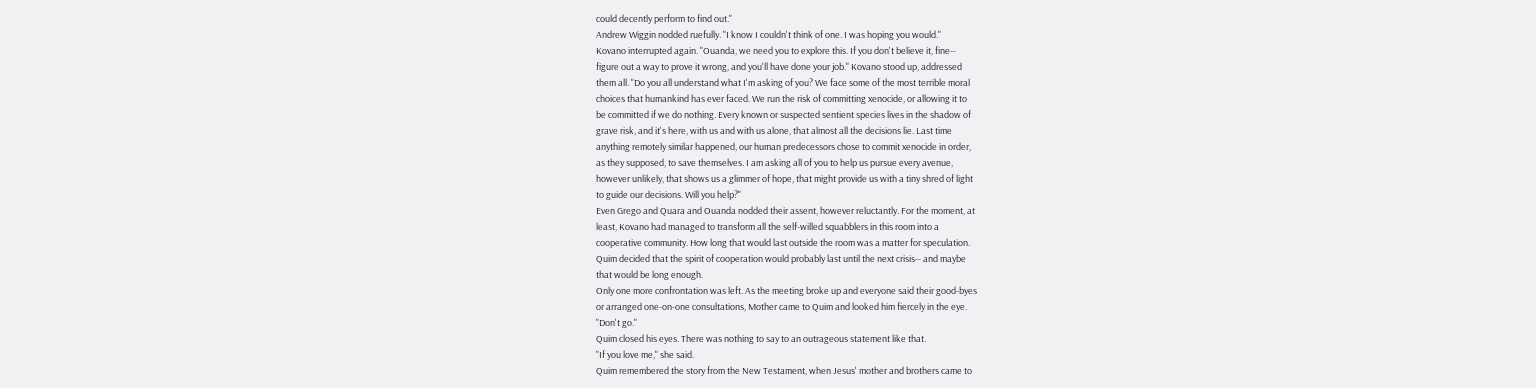could decently perform to find out."
Andrew Wiggin nodded ruefully. "I know I couldn't think of one. I was hoping you would."
Kovano interrupted again. "Ouanda, we need you to explore this. If you don't believe it, fine--
figure out a way to prove it wrong, and you'll have done your job." Kovano stood up, addressed
them all. "Do you all understand what I'm asking of you? We face some of the most terrible moral
choices that humankind has ever faced. We run the risk of committing xenocide, or allowing it to
be committed if we do nothing. Every known or suspected sentient species lives in the shadow of
grave risk, and it's here, with us and with us alone, that almost all the decisions lie. Last time
anything remotely similar happened, our human predecessors chose to commit xenocide in order,
as they supposed, to save themselves. I am asking all of you to help us pursue every avenue,
however unlikely, that shows us a glimmer of hope, that might provide us with a tiny shred of light
to guide our decisions. Will you help?"
Even Grego and Quara and Ouanda nodded their assent, however reluctantly. For the moment, at
least, Kovano had managed to transform all the self-willed squabblers in this room into a
cooperative community. How long that would last outside the room was a matter for speculation.
Quim decided that the spirit of cooperation would probably last until the next crisis-- and maybe
that would be long enough.
Only one more confrontation was left. As the meeting broke up and everyone said their good-byes
or arranged one-on-one consultations, Mother came to Quim and looked him fiercely in the eye.
"Don't go."
Quim closed his eyes. There was nothing to say to an outrageous statement like that.
"If you love me," she said.
Quim remembered the story from the New Testament, when Jesus' mother and brothers came to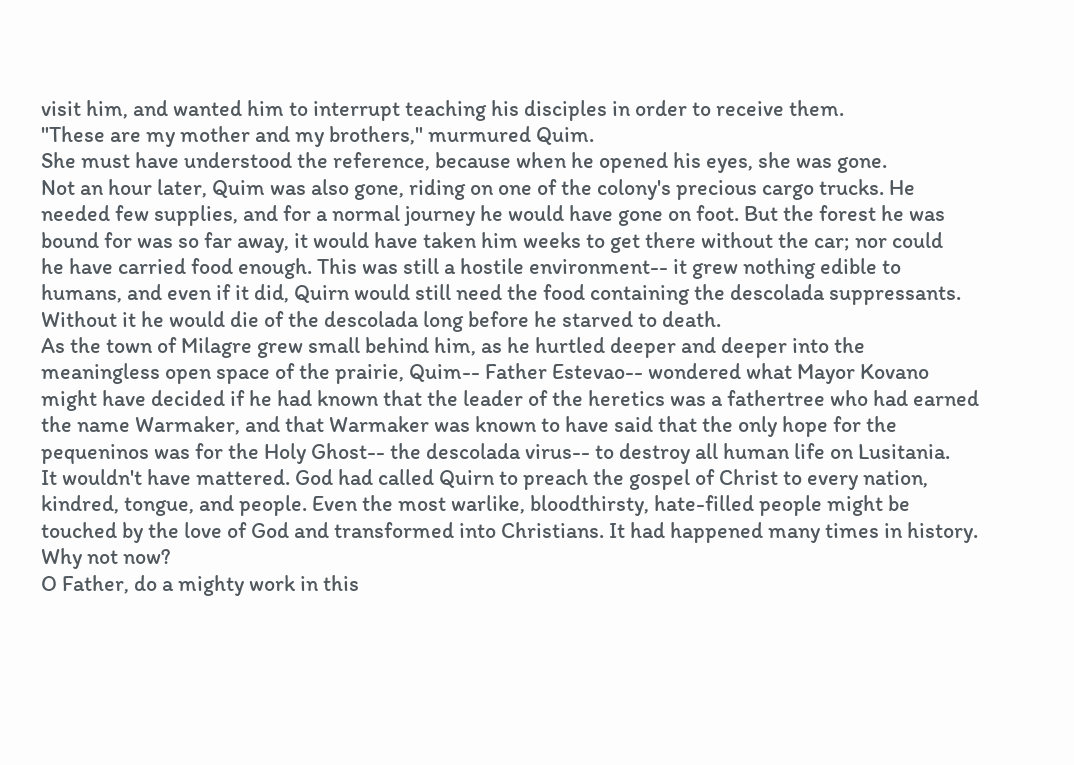visit him, and wanted him to interrupt teaching his disciples in order to receive them.
"These are my mother and my brothers," murmured Quim.
She must have understood the reference, because when he opened his eyes, she was gone.
Not an hour later, Quim was also gone, riding on one of the colony's precious cargo trucks. He
needed few supplies, and for a normal journey he would have gone on foot. But the forest he was
bound for was so far away, it would have taken him weeks to get there without the car; nor could
he have carried food enough. This was still a hostile environment-- it grew nothing edible to
humans, and even if it did, Quirn would still need the food containing the descolada suppressants.
Without it he would die of the descolada long before he starved to death.
As the town of Milagre grew small behind him, as he hurtled deeper and deeper into the
meaningless open space of the prairie, Quim-- Father Estevao-- wondered what Mayor Kovano
might have decided if he had known that the leader of the heretics was a fathertree who had earned
the name Warmaker, and that Warmaker was known to have said that the only hope for the
pequeninos was for the Holy Ghost-- the descolada virus-- to destroy all human life on Lusitania.
It wouldn't have mattered. God had called Quirn to preach the gospel of Christ to every nation,
kindred, tongue, and people. Even the most warlike, bloodthirsty, hate-filled people might be
touched by the love of God and transformed into Christians. It had happened many times in history.
Why not now?
O Father, do a mighty work in this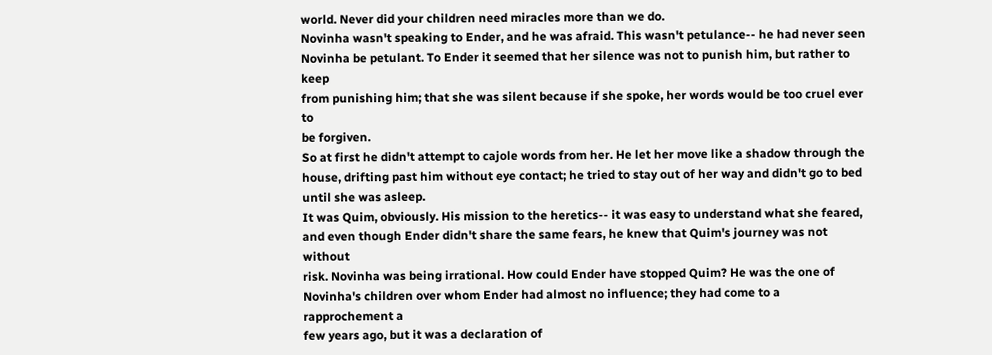world. Never did your children need miracles more than we do.
Novinha wasn't speaking to Ender, and he was afraid. This wasn't petulance-- he had never seen
Novinha be petulant. To Ender it seemed that her silence was not to punish him, but rather to keep
from punishing him; that she was silent because if she spoke, her words would be too cruel ever to
be forgiven.
So at first he didn't attempt to cajole words from her. He let her move like a shadow through the
house, drifting past him without eye contact; he tried to stay out of her way and didn't go to bed
until she was asleep.
It was Quim, obviously. His mission to the heretics-- it was easy to understand what she feared,
and even though Ender didn't share the same fears, he knew that Quim's journey was not without
risk. Novinha was being irrational. How could Ender have stopped Quim? He was the one of
Novinha's children over whom Ender had almost no influence; they had come to a rapprochement a
few years ago, but it was a declaration of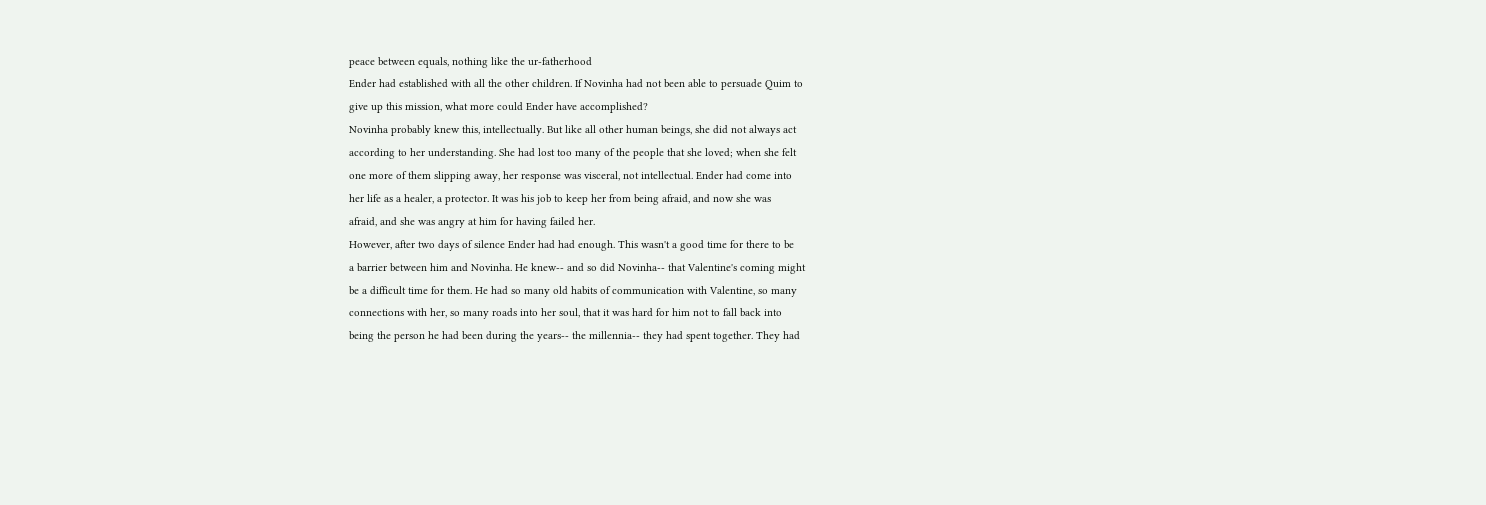peace between equals, nothing like the ur-fatherhood
Ender had established with all the other children. If Novinha had not been able to persuade Quim to
give up this mission, what more could Ender have accomplished?
Novinha probably knew this, intellectually. But like all other human beings, she did not always act
according to her understanding. She had lost too many of the people that she loved; when she felt
one more of them slipping away, her response was visceral, not intellectual. Ender had come into
her life as a healer, a protector. It was his job to keep her from being afraid, and now she was
afraid, and she was angry at him for having failed her.
However, after two days of silence Ender had had enough. This wasn't a good time for there to be
a barrier between him and Novinha. He knew-- and so did Novinha-- that Valentine's coming might
be a difficult time for them. He had so many old habits of communication with Valentine, so many
connections with her, so many roads into her soul, that it was hard for him not to fall back into
being the person he had been during the years-- the millennia-- they had spent together. They had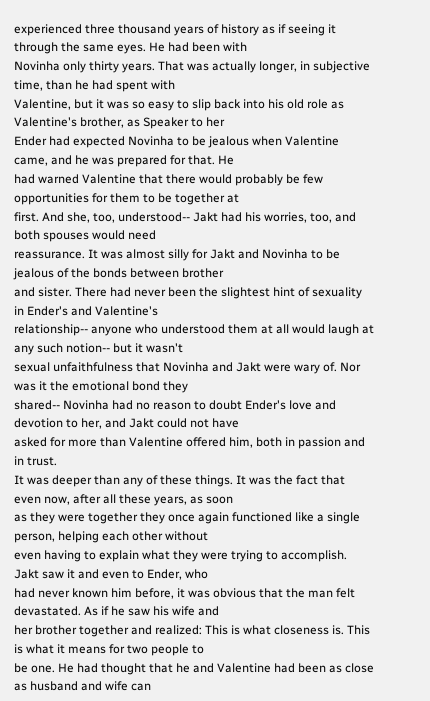experienced three thousand years of history as if seeing it through the same eyes. He had been with
Novinha only thirty years. That was actually longer, in subjective time, than he had spent with
Valentine, but it was so easy to slip back into his old role as Valentine's brother, as Speaker to her
Ender had expected Novinha to be jealous when Valentine came, and he was prepared for that. He
had warned Valentine that there would probably be few opportunities for them to be together at
first. And she, too, understood-- Jakt had his worries, too, and both spouses would need
reassurance. It was almost silly for Jakt and Novinha to be jealous of the bonds between brother
and sister. There had never been the slightest hint of sexuality in Ender's and Valentine's
relationship-- anyone who understood them at all would laugh at any such notion-- but it wasn't
sexual unfaithfulness that Novinha and Jakt were wary of. Nor was it the emotional bond they
shared-- Novinha had no reason to doubt Ender's love and devotion to her, and Jakt could not have
asked for more than Valentine offered him, both in passion and in trust.
It was deeper than any of these things. It was the fact that even now, after all these years, as soon
as they were together they once again functioned like a single person, helping each other without
even having to explain what they were trying to accomplish. Jakt saw it and even to Ender, who
had never known him before, it was obvious that the man felt devastated. As if he saw his wife and
her brother together and realized: This is what closeness is. This is what it means for two people to
be one. He had thought that he and Valentine had been as close as husband and wife can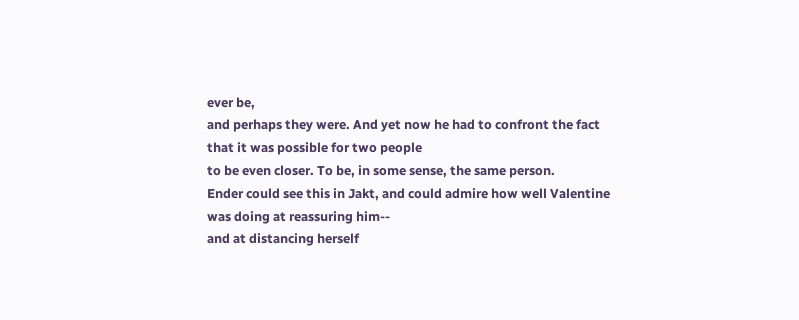ever be,
and perhaps they were. And yet now he had to confront the fact that it was possible for two people
to be even closer. To be, in some sense, the same person.
Ender could see this in Jakt, and could admire how well Valentine was doing at reassuring him--
and at distancing herself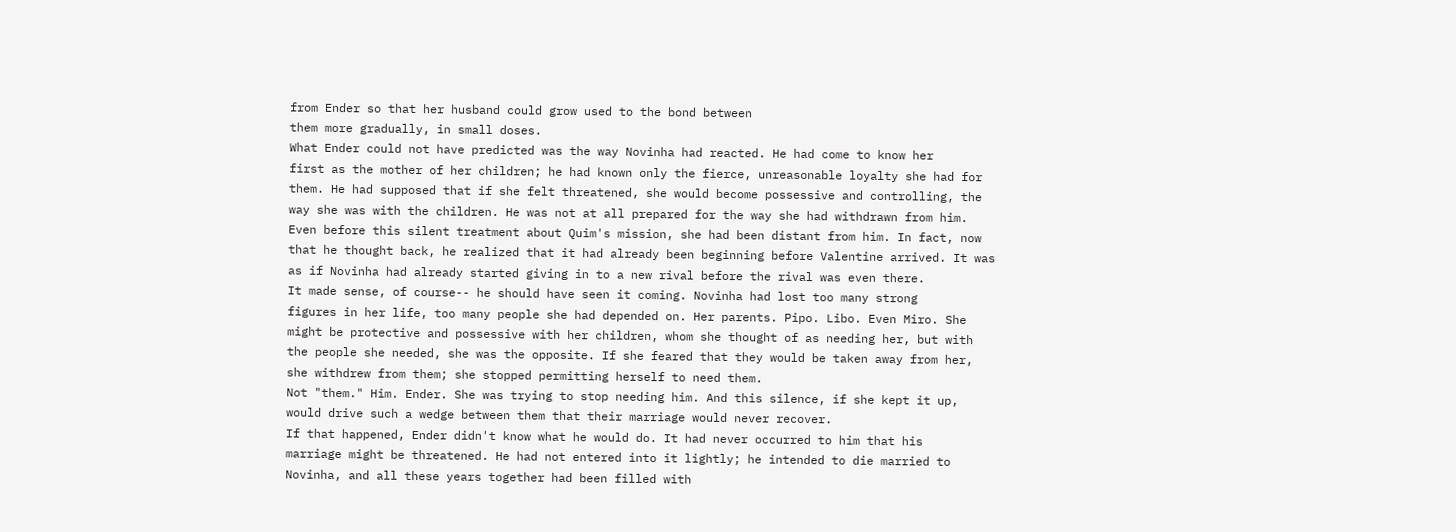from Ender so that her husband could grow used to the bond between
them more gradually, in small doses.
What Ender could not have predicted was the way Novinha had reacted. He had come to know her
first as the mother of her children; he had known only the fierce, unreasonable loyalty she had for
them. He had supposed that if she felt threatened, she would become possessive and controlling, the
way she was with the children. He was not at all prepared for the way she had withdrawn from him.
Even before this silent treatment about Quim's mission, she had been distant from him. In fact, now
that he thought back, he realized that it had already been beginning before Valentine arrived. It was
as if Novinha had already started giving in to a new rival before the rival was even there.
It made sense, of course-- he should have seen it coming. Novinha had lost too many strong
figures in her life, too many people she had depended on. Her parents. Pipo. Libo. Even Miro. She
might be protective and possessive with her children, whom she thought of as needing her, but with
the people she needed, she was the opposite. If she feared that they would be taken away from her,
she withdrew from them; she stopped permitting herself to need them.
Not "them." Him. Ender. She was trying to stop needing him. And this silence, if she kept it up,
would drive such a wedge between them that their marriage would never recover.
If that happened, Ender didn't know what he would do. It had never occurred to him that his
marriage might be threatened. He had not entered into it lightly; he intended to die married to
Novinha, and all these years together had been filled with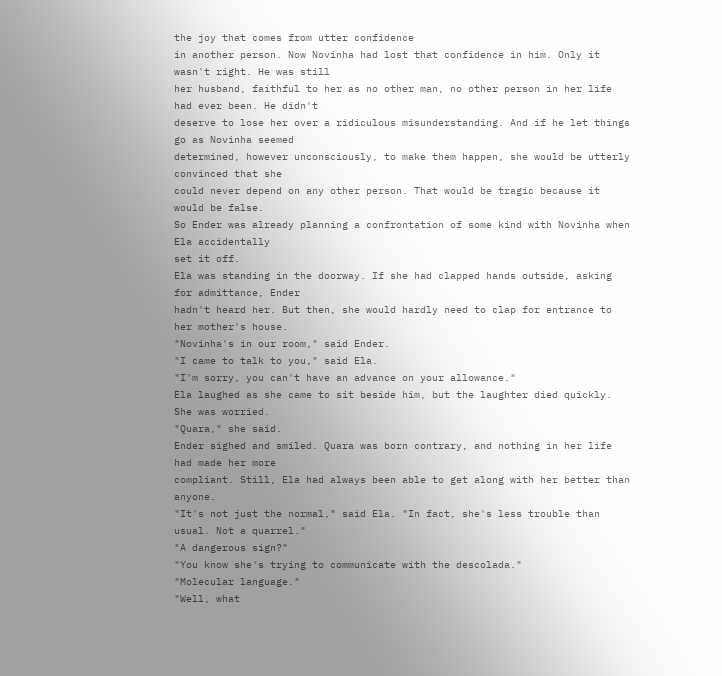the joy that comes from utter confidence
in another person. Now Novinha had lost that confidence in him. Only it wasn't right. He was still
her husband, faithful to her as no other man, no other person in her life had ever been. He didn't
deserve to lose her over a ridiculous misunderstanding. And if he let things go as Novinha seemed
determined, however unconsciously, to make them happen, she would be utterly convinced that she
could never depend on any other person. That would be tragic because it would be false.
So Ender was already planning a confrontation of some kind with Novinha when Ela accidentally
set it off.
Ela was standing in the doorway. If she had clapped hands outside, asking for admittance, Ender
hadn't heard her. But then, she would hardly need to clap for entrance to her mother's house.
"Novinha's in our room," said Ender.
"I came to talk to you," said Ela.
"I'm sorry, you can't have an advance on your allowance."
Ela laughed as she came to sit beside him, but the laughter died quickly. She was worried.
"Quara," she said.
Ender sighed and smiled. Quara was born contrary, and nothing in her life had made her more
compliant. Still, Ela had always been able to get along with her better than anyone.
"It's not just the normal," said Ela. "In fact, she's less trouble than usual. Not a quarrel."
"A dangerous sign?"
"You know she's trying to communicate with the descolada."
"Molecular language."
"Well, what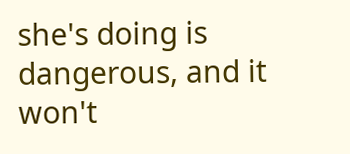she's doing is dangerous, and it won't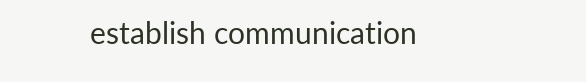establish communication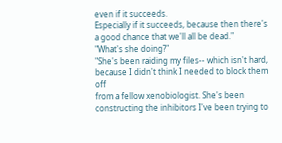even if it succeeds.
Especially if it succeeds, because then there's a good chance that we'll all be dead."
"What's she doing?"
"She's been raiding my files-- which isn't hard, because I didn't think I needed to block them off
from a fellow xenobiologist. She's been constructing the inhibitors I've been trying to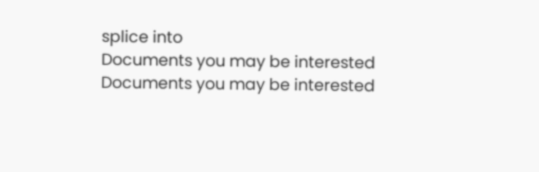splice into
Documents you may be interested
Documents you may be interested